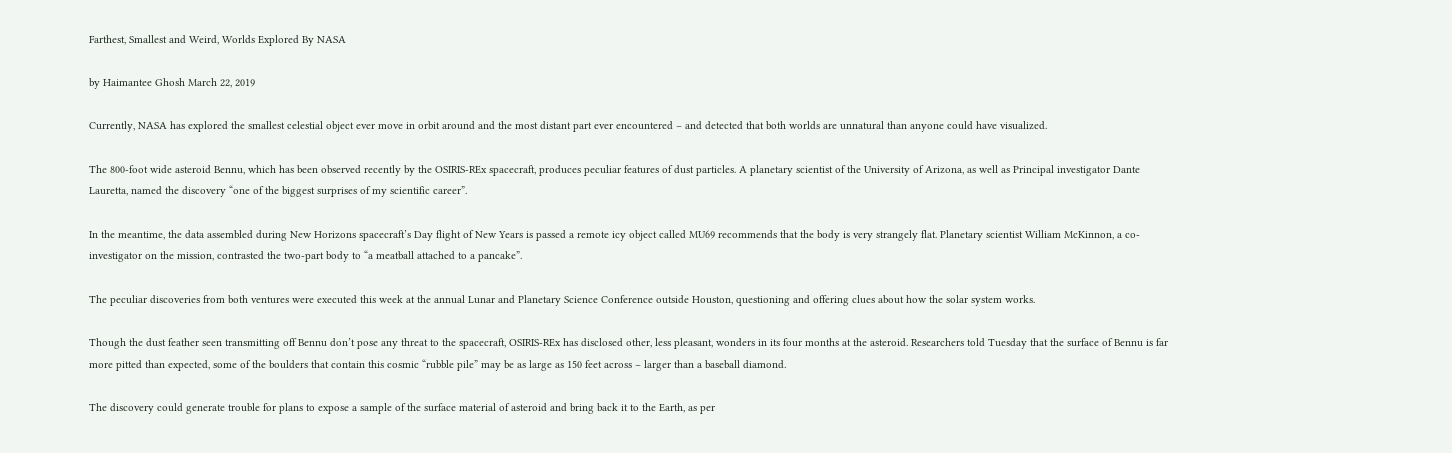Farthest, Smallest and Weird, Worlds Explored By NASA

by Haimantee Ghosh March 22, 2019

Currently, NASA has explored the smallest celestial object ever move in orbit around and the most distant part ever encountered – and detected that both worlds are unnatural than anyone could have visualized.

The 800-foot wide asteroid Bennu, which has been observed recently by the OSIRIS-REx spacecraft, produces peculiar features of dust particles. A planetary scientist of the University of Arizona, as well as Principal investigator Dante Lauretta, named the discovery “one of the biggest surprises of my scientific career”.

In the meantime, the data assembled during New Horizons spacecraft’s Day flight of New Years is passed a remote icy object called MU69 recommends that the body is very strangely flat. Planetary scientist William McKinnon, a co-investigator on the mission, contrasted the two-part body to “a meatball attached to a pancake”.

The peculiar discoveries from both ventures were executed this week at the annual Lunar and Planetary Science Conference outside Houston, questioning and offering clues about how the solar system works.

Though the dust feather seen transmitting off Bennu don’t pose any threat to the spacecraft, OSIRIS-REx has disclosed other, less pleasant, wonders in its four months at the asteroid. Researchers told Tuesday that the surface of Bennu is far more pitted than expected, some of the boulders that contain this cosmic “rubble pile” may be as large as 150 feet across – larger than a baseball diamond.

The discovery could generate trouble for plans to expose a sample of the surface material of asteroid and bring back it to the Earth, as per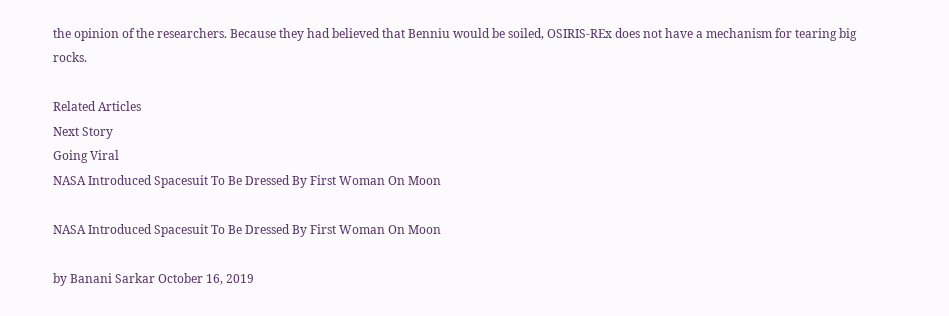the opinion of the researchers. Because they had believed that Benniu would be soiled, OSIRIS-REx does not have a mechanism for tearing big rocks.

Related Articles
Next Story
Going Viral
NASA Introduced Spacesuit To Be Dressed By First Woman On Moon

NASA Introduced Spacesuit To Be Dressed By First Woman On Moon

by Banani Sarkar October 16, 2019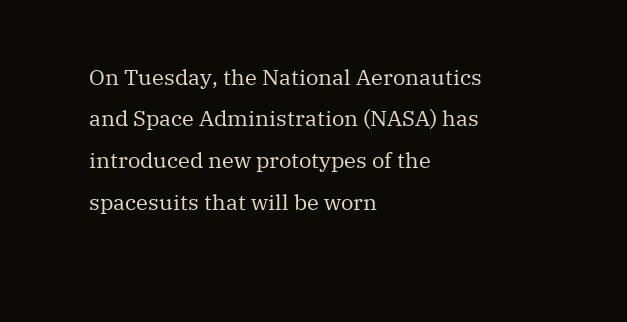On Tuesday, the National Aeronautics and Space Administration (NASA) has introduced new prototypes of the spacesuits that will be worn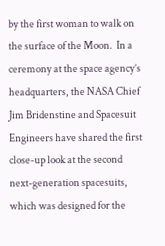by the first woman to walk on the surface of the Moon.  In a ceremony at the space agency’s headquarters, the NASA Chief Jim Bridenstine and Spacesuit Engineers have shared the first close-up look at the second next-generation spacesuits, which was designed for the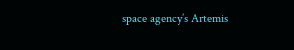space agency’s Artemis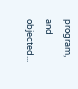program, and objected...